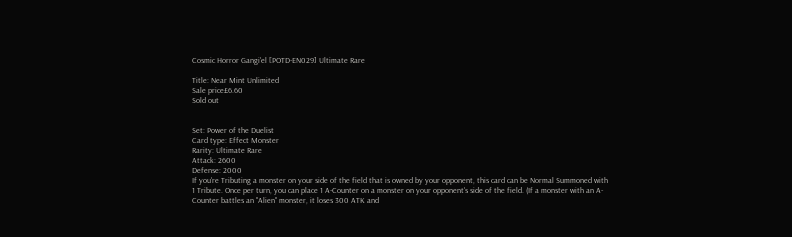Cosmic Horror Gangi'el [POTD-EN029] Ultimate Rare

Title: Near Mint Unlimited
Sale price£6.60
Sold out


Set: Power of the Duelist
Card type: Effect Monster
Rarity: Ultimate Rare
Attack: 2600
Defense: 2000
If you're Tributing a monster on your side of the field that is owned by your opponent, this card can be Normal Summoned with 1 Tribute. Once per turn, you can place 1 A-Counter on a monster on your opponent's side of the field. (If a monster with an A-Counter battles an "Alien" monster, it loses 300 ATK and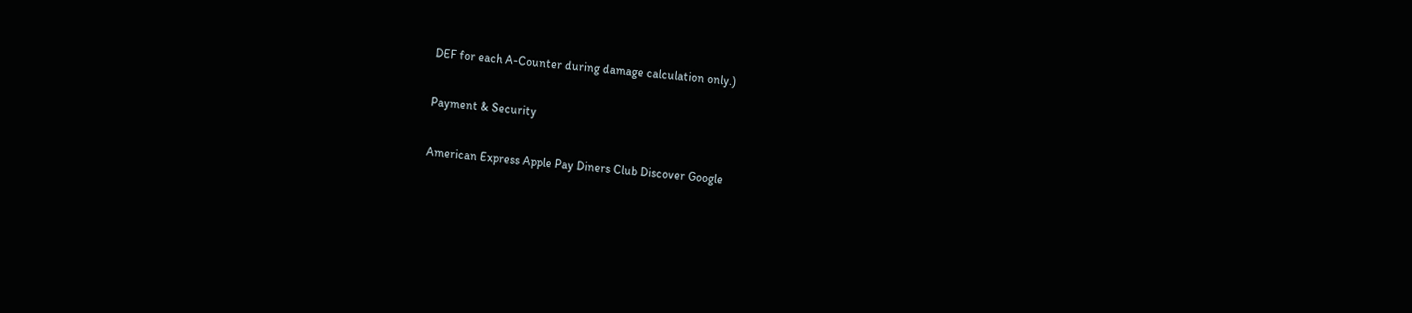DEF for each A-Counter during damage calculation only.)

Payment & Security

American Express Apple Pay Diners Club Discover Google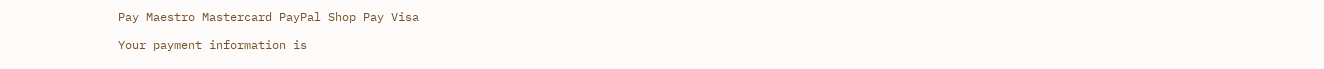Pay Maestro Mastercard PayPal Shop Pay Visa

Your payment information is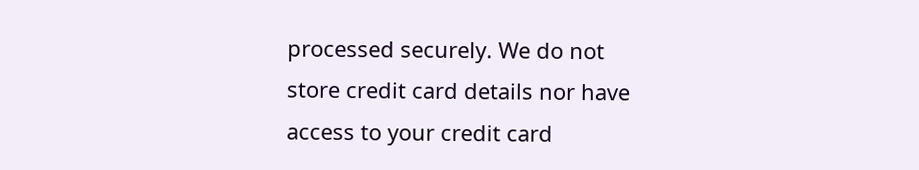processed securely. We do not store credit card details nor have access to your credit card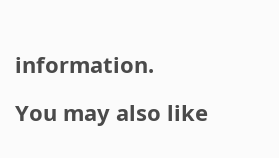information.

You may also like